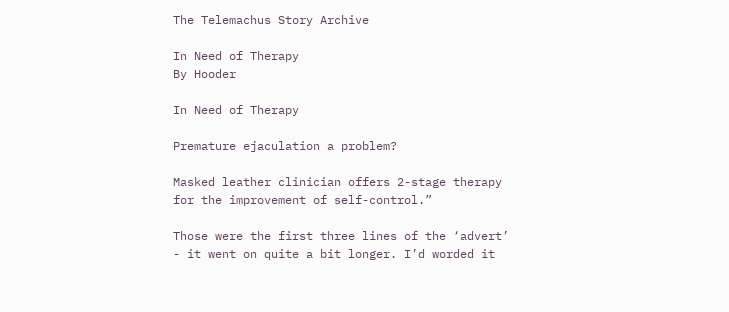The Telemachus Story Archive

In Need of Therapy
By Hooder

In Need of Therapy

Premature ejaculation a problem?

Masked leather clinician offers 2-stage therapy
for the improvement of self-control.”

Those were the first three lines of the ‘advert’ - it went on quite a bit longer. I’d worded it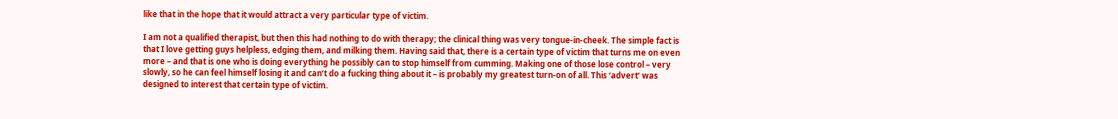like that in the hope that it would attract a very particular type of victim.

I am not a qualified therapist, but then this had nothing to do with therapy; the clinical thing was very tongue-in-cheek. The simple fact is that I love getting guys helpless, edging them, and milking them. Having said that, there is a certain type of victim that turns me on even more – and that is one who is doing everything he possibly can to stop himself from cumming. Making one of those lose control – very slowly, so he can feel himself losing it and can’t do a fucking thing about it – is probably my greatest turn-on of all. This ‘advert’ was designed to interest that certain type of victim.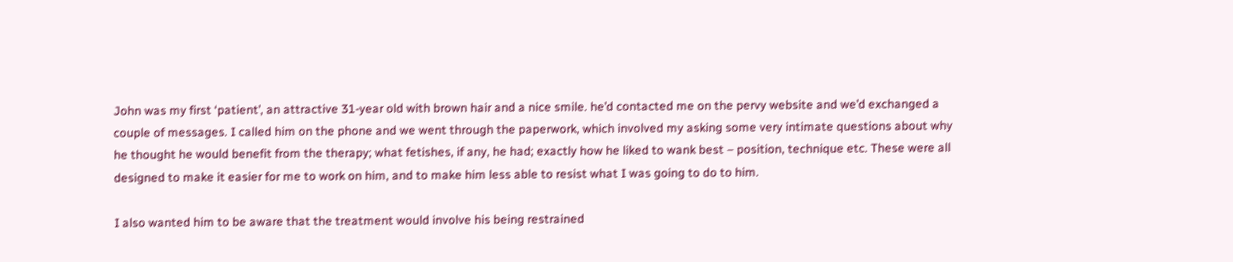John was my first ‘patient’, an attractive 31-year old with brown hair and a nice smile. he’d contacted me on the pervy website and we’d exchanged a couple of messages. I called him on the phone and we went through the paperwork, which involved my asking some very intimate questions about why he thought he would benefit from the therapy; what fetishes, if any, he had; exactly how he liked to wank best – position, technique etc. These were all designed to make it easier for me to work on him, and to make him less able to resist what I was going to do to him.

I also wanted him to be aware that the treatment would involve his being restrained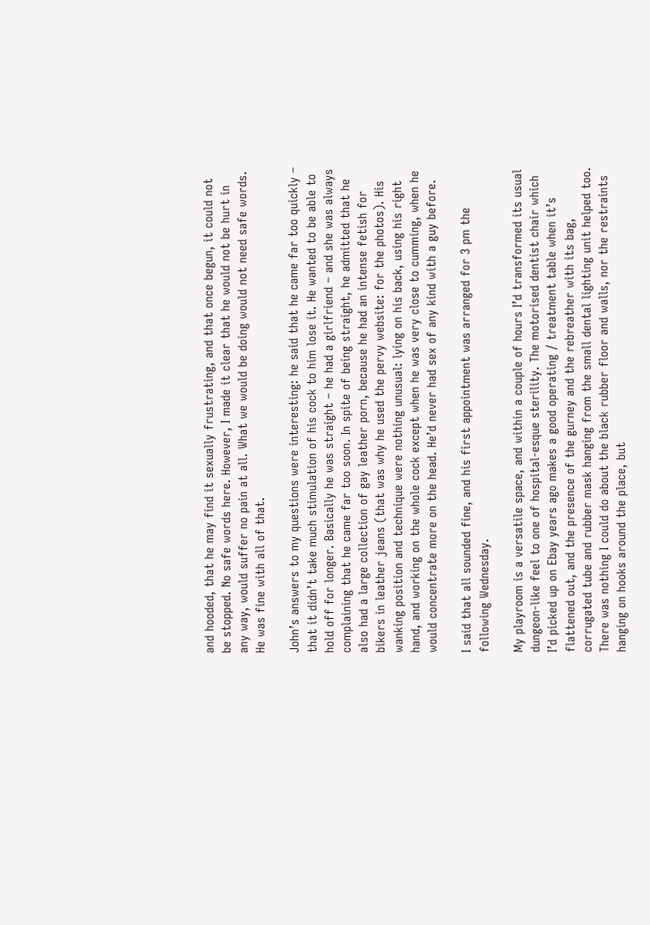and hooded, that he may find it sexually frustrating, and that once begun, it could not be stopped. No safe words here. However, I made it clear that he would not be hurt in any way, would suffer no pain at all. What we would be doing would not need safe words. He was fine with all of that.

John’s answers to my questions were interesting: he said that he came far too quickly – that it didn’t take much stimulation of his cock to him lose it. He wanted to be able to hold off for longer. Basically he was straight – he had a girlfriend – and she was always complaining that he came far too soon. In spite of being straight, he admitted that he also had a large collection of gay leather porn, because he had an intense fetish for bikers in leather jeans (that was why he used the pervy website: for the photos). His wanking position and technique were nothing unusual: lying on his back, using his right hand, and working on the whole cock except when he was very close to cumming, when he would concentrate more on the head. He’d never had sex of any kind with a guy before.

I said that all sounded fine, and his first appointment was arranged for 3 pm the following Wednesday.

My playroom is a versatile space, and within a couple of hours I’d transformed its usual dungeon-like feel to one of hospital-esque sterility. The motorised dentist chair which I’d picked up on Ebay years ago makes a good operating / treatment table when it’s flattened out, and the presence of the gurney and the rebreather with its bag, corrugated tube and rubber mask hanging from the small dental lighting unit helped too. There was nothing I could do about the black rubber floor and walls, nor the restraints hanging on hooks around the place, but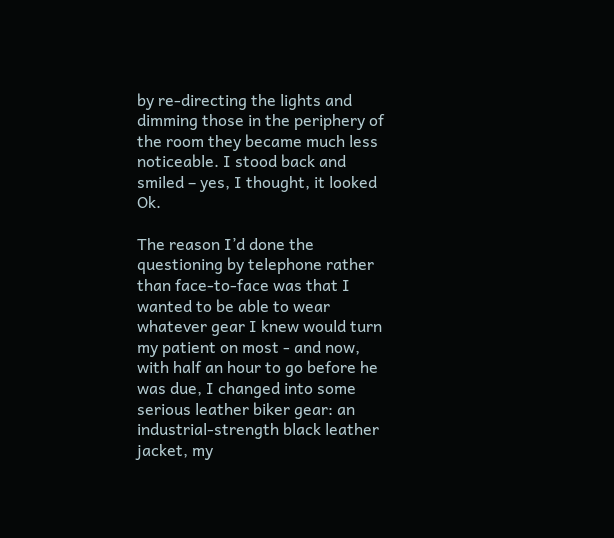by re-directing the lights and dimming those in the periphery of the room they became much less noticeable. I stood back and smiled – yes, I thought, it looked Ok.

The reason I’d done the questioning by telephone rather than face-to-face was that I wanted to be able to wear whatever gear I knew would turn my patient on most - and now, with half an hour to go before he was due, I changed into some serious leather biker gear: an industrial-strength black leather jacket, my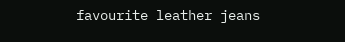favourite leather jeans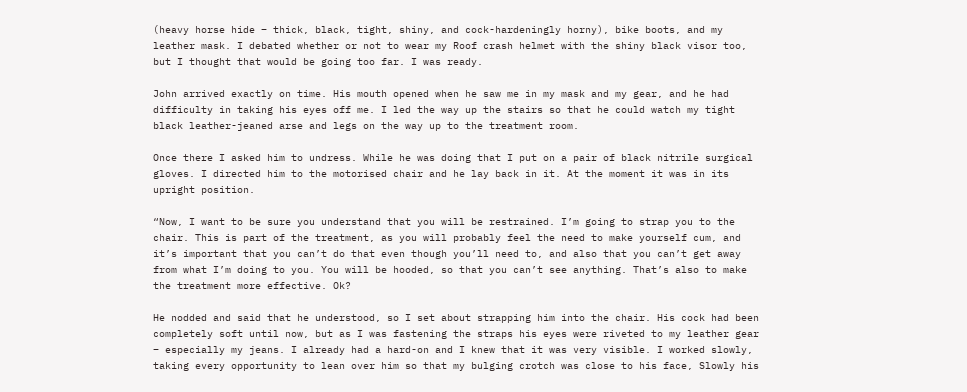(heavy horse hide – thick, black, tight, shiny, and cock-hardeningly horny), bike boots, and my leather mask. I debated whether or not to wear my Roof crash helmet with the shiny black visor too, but I thought that would be going too far. I was ready.

John arrived exactly on time. His mouth opened when he saw me in my mask and my gear, and he had difficulty in taking his eyes off me. I led the way up the stairs so that he could watch my tight black leather-jeaned arse and legs on the way up to the treatment room.

Once there I asked him to undress. While he was doing that I put on a pair of black nitrile surgical gloves. I directed him to the motorised chair and he lay back in it. At the moment it was in its upright position.

“Now, I want to be sure you understand that you will be restrained. I’m going to strap you to the chair. This is part of the treatment, as you will probably feel the need to make yourself cum, and it’s important that you can’t do that even though you’ll need to, and also that you can’t get away from what I’m doing to you. You will be hooded, so that you can’t see anything. That’s also to make the treatment more effective. Ok?

He nodded and said that he understood, so I set about strapping him into the chair. His cock had been completely soft until now, but as I was fastening the straps his eyes were riveted to my leather gear – especially my jeans. I already had a hard-on and I knew that it was very visible. I worked slowly, taking every opportunity to lean over him so that my bulging crotch was close to his face, Slowly his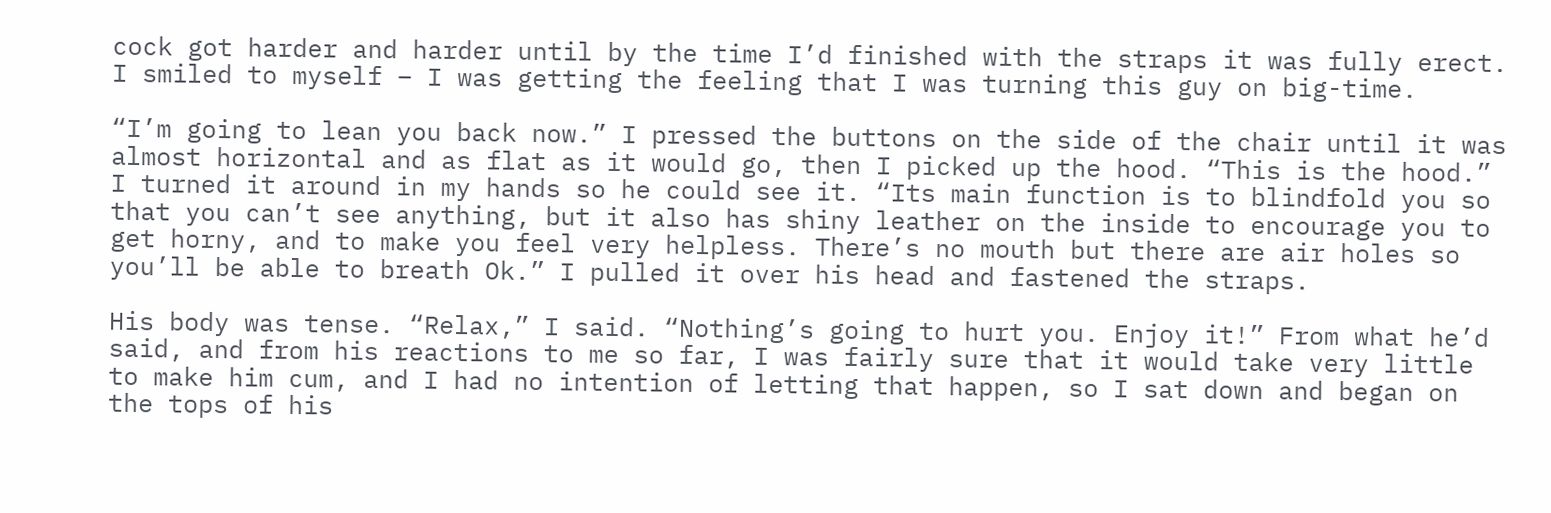cock got harder and harder until by the time I’d finished with the straps it was fully erect. I smiled to myself – I was getting the feeling that I was turning this guy on big-time.

“I’m going to lean you back now.” I pressed the buttons on the side of the chair until it was almost horizontal and as flat as it would go, then I picked up the hood. “This is the hood.” I turned it around in my hands so he could see it. “Its main function is to blindfold you so that you can’t see anything, but it also has shiny leather on the inside to encourage you to get horny, and to make you feel very helpless. There’s no mouth but there are air holes so you’ll be able to breath Ok.” I pulled it over his head and fastened the straps.

His body was tense. “Relax,” I said. “Nothing’s going to hurt you. Enjoy it!” From what he’d said, and from his reactions to me so far, I was fairly sure that it would take very little to make him cum, and I had no intention of letting that happen, so I sat down and began on the tops of his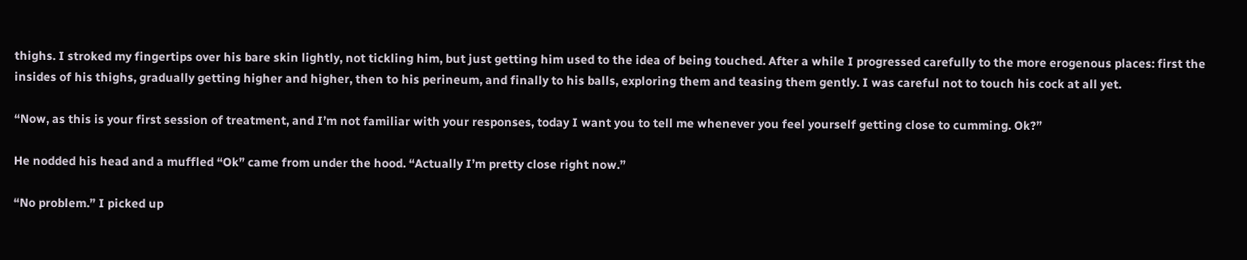thighs. I stroked my fingertips over his bare skin lightly, not tickling him, but just getting him used to the idea of being touched. After a while I progressed carefully to the more erogenous places: first the insides of his thighs, gradually getting higher and higher, then to his perineum, and finally to his balls, exploring them and teasing them gently. I was careful not to touch his cock at all yet.

“Now, as this is your first session of treatment, and I’m not familiar with your responses, today I want you to tell me whenever you feel yourself getting close to cumming. Ok?”

He nodded his head and a muffled “Ok” came from under the hood. “Actually I’m pretty close right now.”

“No problem.” I picked up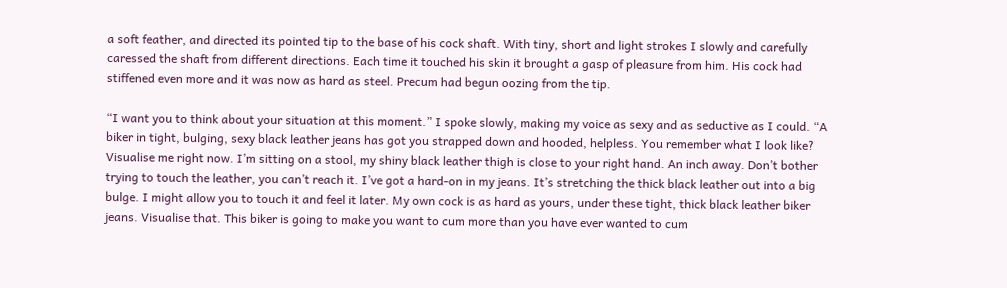a soft feather, and directed its pointed tip to the base of his cock shaft. With tiny, short and light strokes I slowly and carefully caressed the shaft from different directions. Each time it touched his skin it brought a gasp of pleasure from him. His cock had stiffened even more and it was now as hard as steel. Precum had begun oozing from the tip.

“I want you to think about your situation at this moment.” I spoke slowly, making my voice as sexy and as seductive as I could. “A biker in tight, bulging, sexy black leather jeans has got you strapped down and hooded, helpless. You remember what I look like? Visualise me right now. I’m sitting on a stool, my shiny black leather thigh is close to your right hand. An inch away. Don’t bother trying to touch the leather, you can’t reach it. I’ve got a hard-on in my jeans. It’s stretching the thick black leather out into a big bulge. I might allow you to touch it and feel it later. My own cock is as hard as yours, under these tight, thick black leather biker jeans. Visualise that. This biker is going to make you want to cum more than you have ever wanted to cum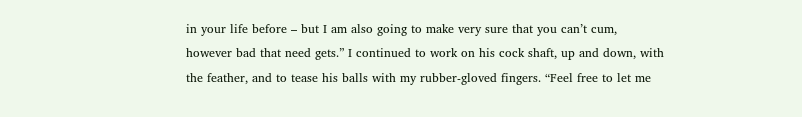in your life before – but I am also going to make very sure that you can’t cum, however bad that need gets.” I continued to work on his cock shaft, up and down, with the feather, and to tease his balls with my rubber-gloved fingers. “Feel free to let me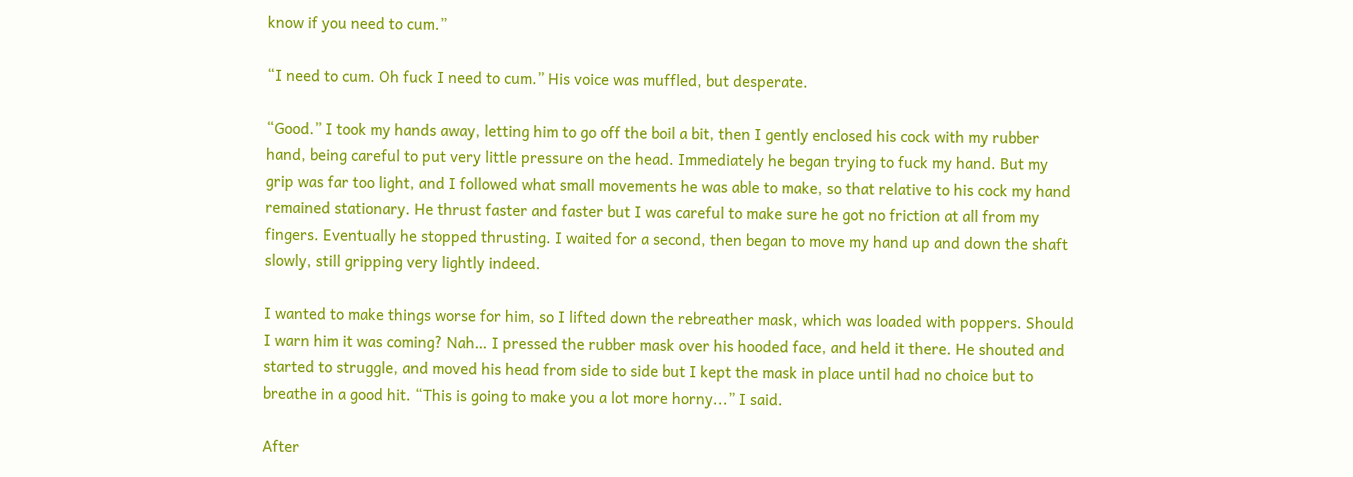know if you need to cum.”

“I need to cum. Oh fuck I need to cum.” His voice was muffled, but desperate.

“Good.” I took my hands away, letting him to go off the boil a bit, then I gently enclosed his cock with my rubber hand, being careful to put very little pressure on the head. Immediately he began trying to fuck my hand. But my grip was far too light, and I followed what small movements he was able to make, so that relative to his cock my hand remained stationary. He thrust faster and faster but I was careful to make sure he got no friction at all from my fingers. Eventually he stopped thrusting. I waited for a second, then began to move my hand up and down the shaft slowly, still gripping very lightly indeed.

I wanted to make things worse for him, so I lifted down the rebreather mask, which was loaded with poppers. Should I warn him it was coming? Nah… I pressed the rubber mask over his hooded face, and held it there. He shouted and started to struggle, and moved his head from side to side but I kept the mask in place until had no choice but to breathe in a good hit. “This is going to make you a lot more horny...” I said.

After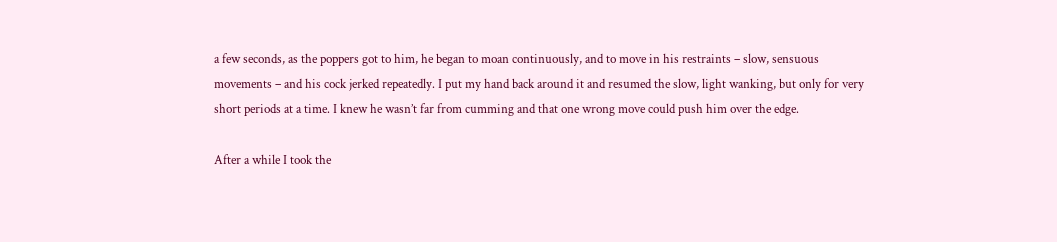a few seconds, as the poppers got to him, he began to moan continuously, and to move in his restraints – slow, sensuous movements – and his cock jerked repeatedly. I put my hand back around it and resumed the slow, light wanking, but only for very short periods at a time. I knew he wasn’t far from cumming and that one wrong move could push him over the edge.

After a while I took the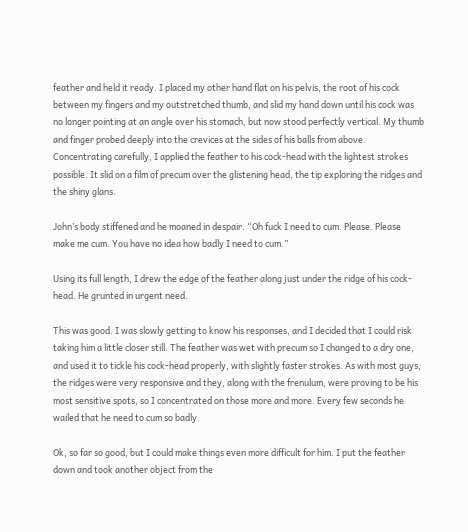feather and held it ready. I placed my other hand flat on his pelvis, the root of his cock between my fingers and my outstretched thumb, and slid my hand down until his cock was no longer pointing at an angle over his stomach, but now stood perfectly vertical. My thumb and finger probed deeply into the crevices at the sides of his balls from above. Concentrating carefully, I applied the feather to his cock-head with the lightest strokes possible. It slid on a film of precum over the glistening head, the tip exploring the ridges and the shiny glans.

John’s body stiffened and he moaned in despair. “Oh fuck I need to cum. Please. Please make me cum. You have no idea how badly I need to cum.”

Using its full length, I drew the edge of the feather along just under the ridge of his cock-head. He grunted in urgent need.

This was good. I was slowly getting to know his responses, and I decided that I could risk taking him a little closer still. The feather was wet with precum so I changed to a dry one, and used it to tickle his cock-head properly, with slightly faster strokes. As with most guys, the ridges were very responsive and they, along with the frenulum, were proving to be his most sensitive spots, so I concentrated on those more and more. Every few seconds he wailed that he need to cum so badly.

Ok, so far so good, but I could make things even more difficult for him. I put the feather down and took another object from the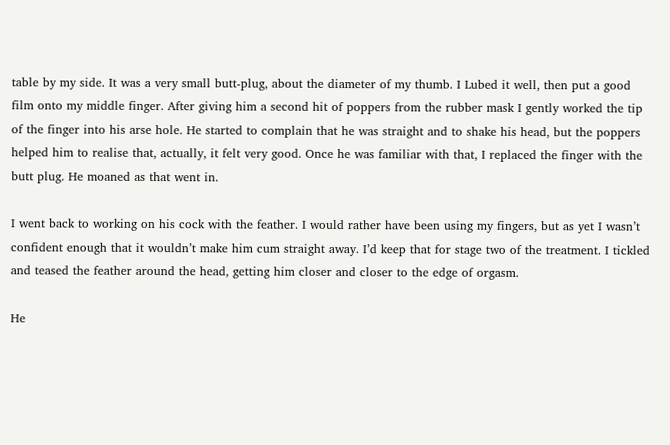table by my side. It was a very small butt-plug, about the diameter of my thumb. I Lubed it well, then put a good film onto my middle finger. After giving him a second hit of poppers from the rubber mask I gently worked the tip of the finger into his arse hole. He started to complain that he was straight and to shake his head, but the poppers helped him to realise that, actually, it felt very good. Once he was familiar with that, I replaced the finger with the butt plug. He moaned as that went in.

I went back to working on his cock with the feather. I would rather have been using my fingers, but as yet I wasn’t confident enough that it wouldn’t make him cum straight away. I’d keep that for stage two of the treatment. I tickled and teased the feather around the head, getting him closer and closer to the edge of orgasm.

He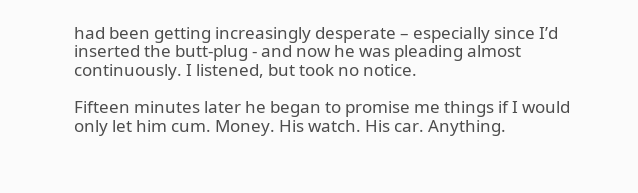had been getting increasingly desperate – especially since I’d inserted the butt-plug - and now he was pleading almost continuously. I listened, but took no notice.

Fifteen minutes later he began to promise me things if I would only let him cum. Money. His watch. His car. Anything.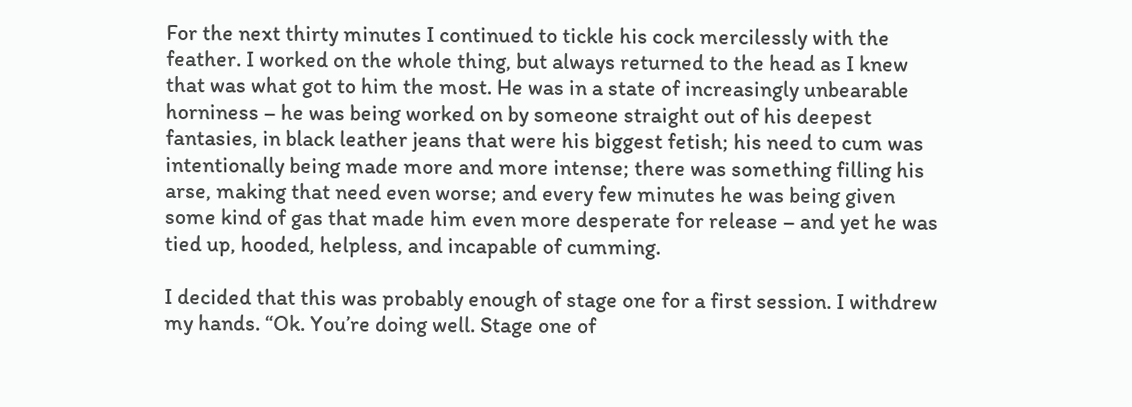For the next thirty minutes I continued to tickle his cock mercilessly with the feather. I worked on the whole thing, but always returned to the head as I knew that was what got to him the most. He was in a state of increasingly unbearable horniness – he was being worked on by someone straight out of his deepest fantasies, in black leather jeans that were his biggest fetish; his need to cum was intentionally being made more and more intense; there was something filling his arse, making that need even worse; and every few minutes he was being given some kind of gas that made him even more desperate for release – and yet he was tied up, hooded, helpless, and incapable of cumming.

I decided that this was probably enough of stage one for a first session. I withdrew my hands. “Ok. You’re doing well. Stage one of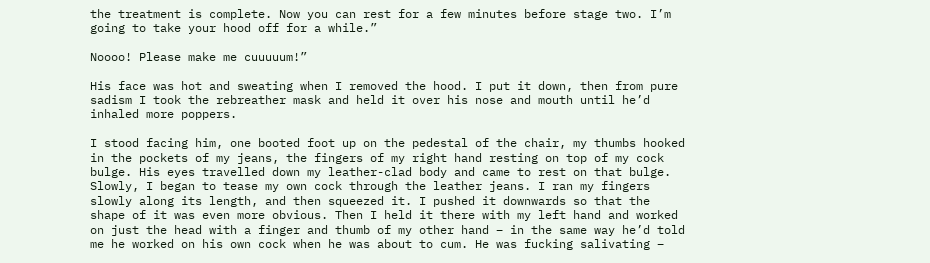the treatment is complete. Now you can rest for a few minutes before stage two. I’m going to take your hood off for a while.”

Noooo! Please make me cuuuuum!”

His face was hot and sweating when I removed the hood. I put it down, then from pure sadism I took the rebreather mask and held it over his nose and mouth until he’d inhaled more poppers.

I stood facing him, one booted foot up on the pedestal of the chair, my thumbs hooked in the pockets of my jeans, the fingers of my right hand resting on top of my cock bulge. His eyes travelled down my leather-clad body and came to rest on that bulge. Slowly, I began to tease my own cock through the leather jeans. I ran my fingers slowly along its length, and then squeezed it. I pushed it downwards so that the shape of it was even more obvious. Then I held it there with my left hand and worked on just the head with a finger and thumb of my other hand – in the same way he’d told me he worked on his own cock when he was about to cum. He was fucking salivating –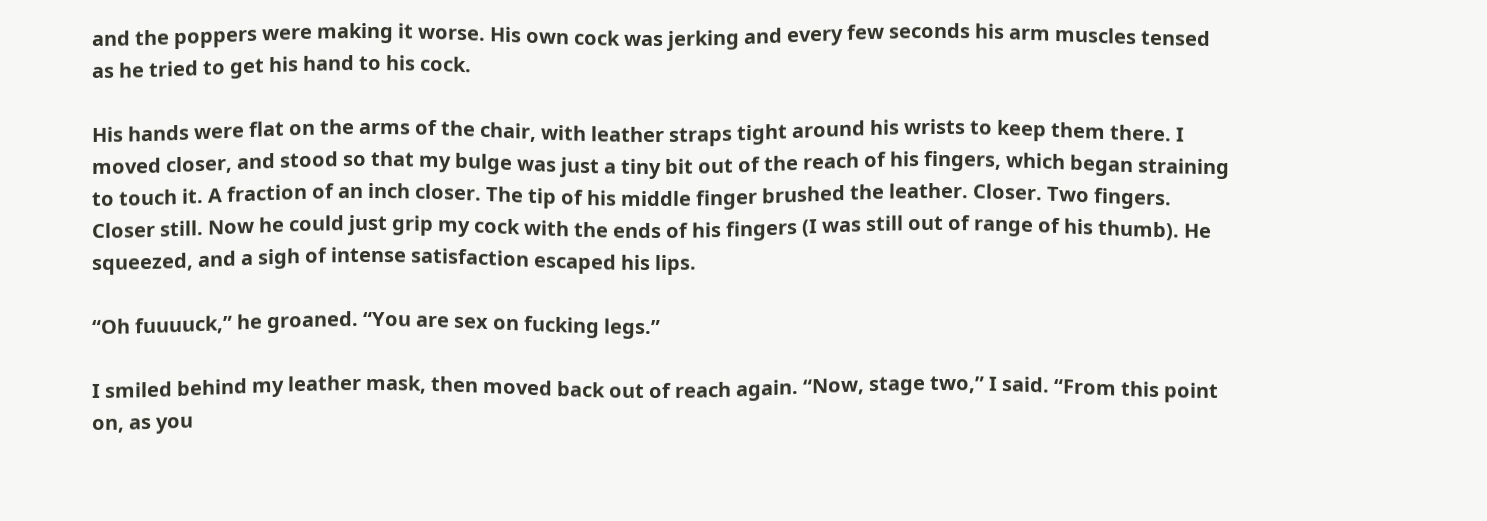and the poppers were making it worse. His own cock was jerking and every few seconds his arm muscles tensed as he tried to get his hand to his cock.

His hands were flat on the arms of the chair, with leather straps tight around his wrists to keep them there. I moved closer, and stood so that my bulge was just a tiny bit out of the reach of his fingers, which began straining to touch it. A fraction of an inch closer. The tip of his middle finger brushed the leather. Closer. Two fingers. Closer still. Now he could just grip my cock with the ends of his fingers (I was still out of range of his thumb). He squeezed, and a sigh of intense satisfaction escaped his lips.

“Oh fuuuuck,” he groaned. “You are sex on fucking legs.”

I smiled behind my leather mask, then moved back out of reach again. “Now, stage two,” I said. “From this point on, as you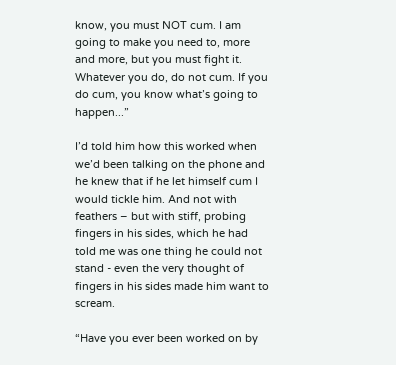know, you must NOT cum. I am going to make you need to, more and more, but you must fight it. Whatever you do, do not cum. If you do cum, you know what’s going to happen...”

I’d told him how this worked when we’d been talking on the phone and he knew that if he let himself cum I would tickle him. And not with feathers – but with stiff, probing fingers in his sides, which he had told me was one thing he could not stand - even the very thought of fingers in his sides made him want to scream.

“Have you ever been worked on by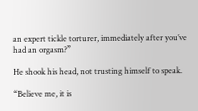an expert tickle torturer, immediately after you’ve had an orgasm?”

He shook his head, not trusting himself to speak.

“Believe me, it is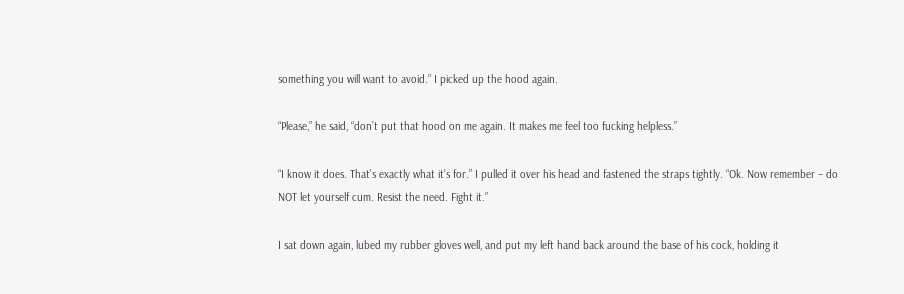something you will want to avoid.” I picked up the hood again.

“Please,” he said, “don’t put that hood on me again. It makes me feel too fucking helpless.”

“I know it does. That’s exactly what it’s for.” I pulled it over his head and fastened the straps tightly. “Ok. Now remember – do NOT let yourself cum. Resist the need. Fight it.”

I sat down again, lubed my rubber gloves well, and put my left hand back around the base of his cock, holding it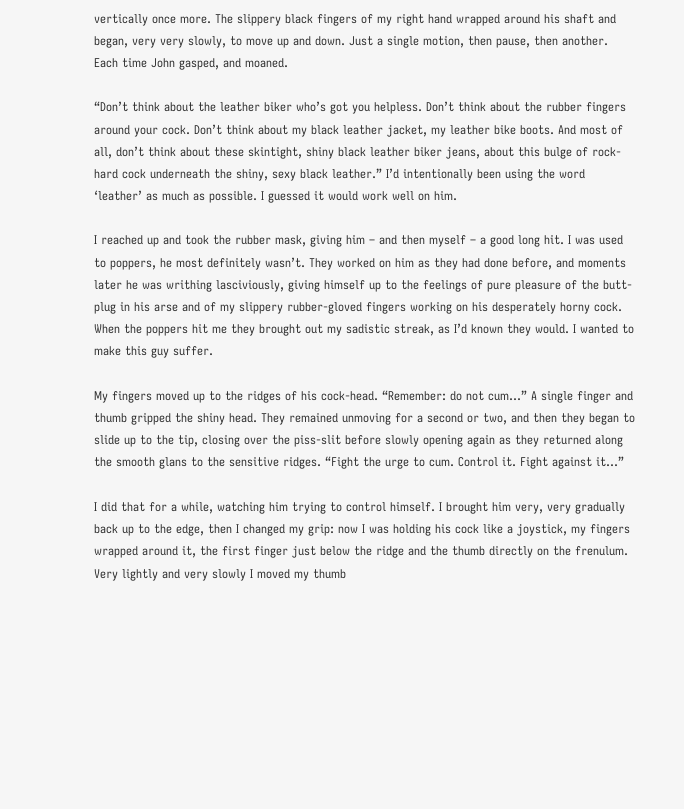vertically once more. The slippery black fingers of my right hand wrapped around his shaft and began, very very slowly, to move up and down. Just a single motion, then pause, then another. Each time John gasped, and moaned.

“Don’t think about the leather biker who’s got you helpless. Don’t think about the rubber fingers around your cock. Don’t think about my black leather jacket, my leather bike boots. And most of all, don’t think about these skintight, shiny black leather biker jeans, about this bulge of rock-hard cock underneath the shiny, sexy black leather.” I’d intentionally been using the word ‘leather’ as much as possible. I guessed it would work well on him.

I reached up and took the rubber mask, giving him – and then myself – a good long hit. I was used to poppers, he most definitely wasn’t. They worked on him as they had done before, and moments later he was writhing lasciviously, giving himself up to the feelings of pure pleasure of the butt-plug in his arse and of my slippery rubber-gloved fingers working on his desperately horny cock. When the poppers hit me they brought out my sadistic streak, as I’d known they would. I wanted to make this guy suffer.

My fingers moved up to the ridges of his cock-head. “Remember: do not cum...” A single finger and thumb gripped the shiny head. They remained unmoving for a second or two, and then they began to slide up to the tip, closing over the piss-slit before slowly opening again as they returned along the smooth glans to the sensitive ridges. “Fight the urge to cum. Control it. Fight against it...”

I did that for a while, watching him trying to control himself. I brought him very, very gradually back up to the edge, then I changed my grip: now I was holding his cock like a joystick, my fingers wrapped around it, the first finger just below the ridge and the thumb directly on the frenulum. Very lightly and very slowly I moved my thumb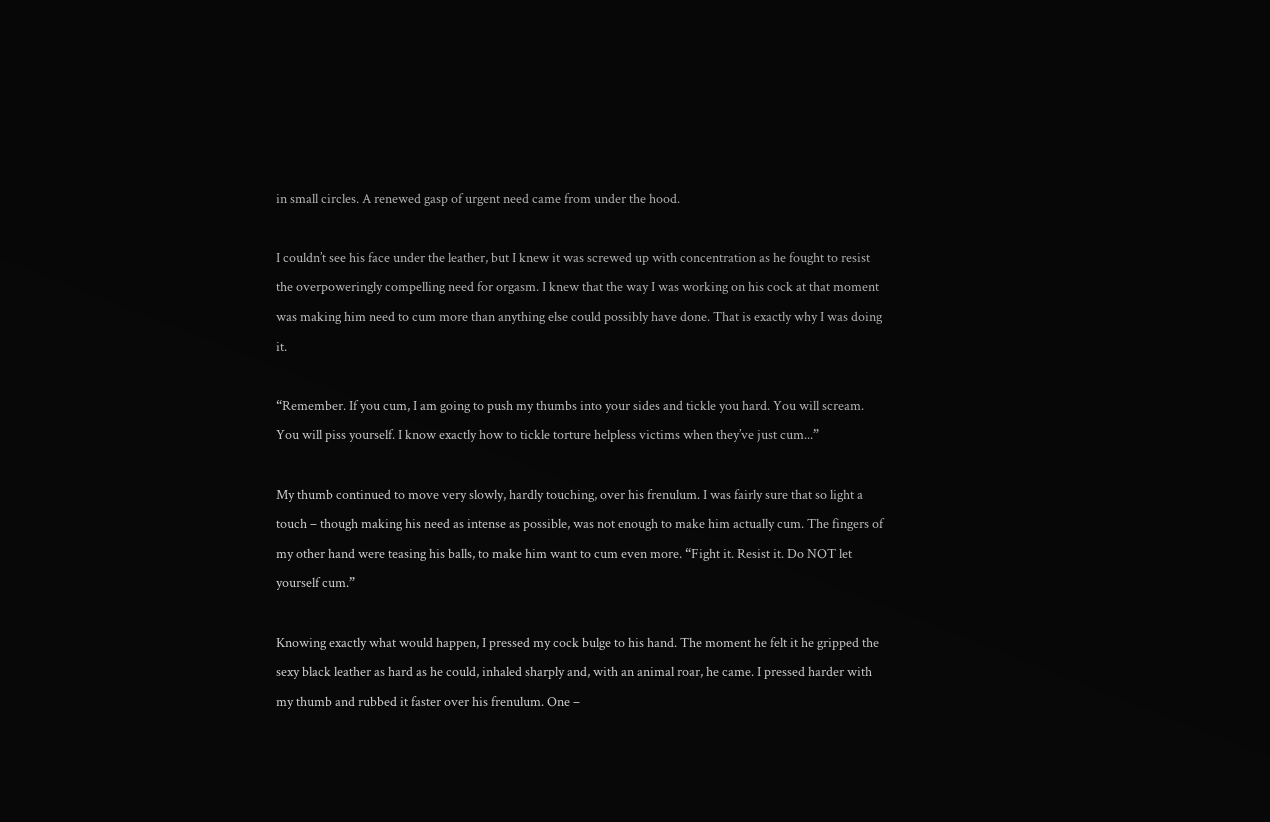in small circles. A renewed gasp of urgent need came from under the hood.

I couldn’t see his face under the leather, but I knew it was screwed up with concentration as he fought to resist the overpoweringly compelling need for orgasm. I knew that the way I was working on his cock at that moment was making him need to cum more than anything else could possibly have done. That is exactly why I was doing it.

“Remember. If you cum, I am going to push my thumbs into your sides and tickle you hard. You will scream. You will piss yourself. I know exactly how to tickle torture helpless victims when they’ve just cum...”

My thumb continued to move very slowly, hardly touching, over his frenulum. I was fairly sure that so light a touch – though making his need as intense as possible, was not enough to make him actually cum. The fingers of my other hand were teasing his balls, to make him want to cum even more. “Fight it. Resist it. Do NOT let yourself cum.”

Knowing exactly what would happen, I pressed my cock bulge to his hand. The moment he felt it he gripped the sexy black leather as hard as he could, inhaled sharply and, with an animal roar, he came. I pressed harder with my thumb and rubbed it faster over his frenulum. One –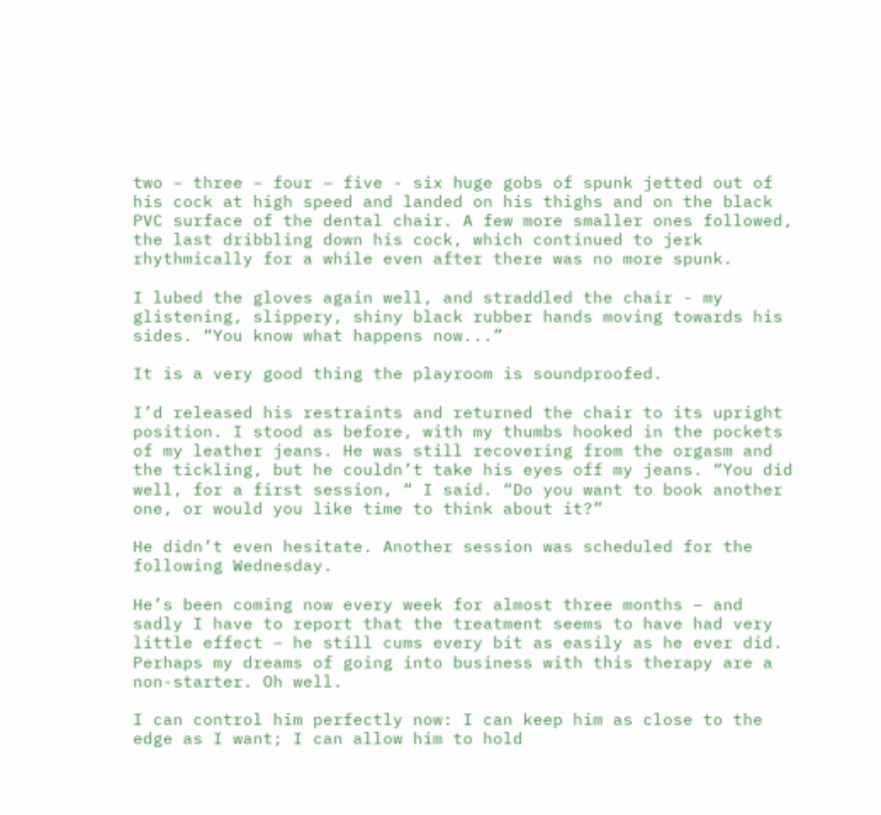two – three – four – five - six huge gobs of spunk jetted out of his cock at high speed and landed on his thighs and on the black PVC surface of the dental chair. A few more smaller ones followed, the last dribbling down his cock, which continued to jerk rhythmically for a while even after there was no more spunk.

I lubed the gloves again well, and straddled the chair - my glistening, slippery, shiny black rubber hands moving towards his sides. “You know what happens now...”

It is a very good thing the playroom is soundproofed.

I’d released his restraints and returned the chair to its upright position. I stood as before, with my thumbs hooked in the pockets of my leather jeans. He was still recovering from the orgasm and the tickling, but he couldn’t take his eyes off my jeans. “You did well, for a first session, “ I said. “Do you want to book another one, or would you like time to think about it?”

He didn’t even hesitate. Another session was scheduled for the following Wednesday.

He’s been coming now every week for almost three months – and sadly I have to report that the treatment seems to have had very little effect – he still cums every bit as easily as he ever did. Perhaps my dreams of going into business with this therapy are a non-starter. Oh well.

I can control him perfectly now: I can keep him as close to the edge as I want; I can allow him to hold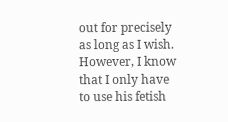out for precisely as long as I wish. However, I know that I only have to use his fetish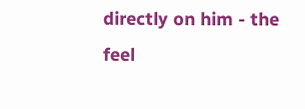directly on him - the feel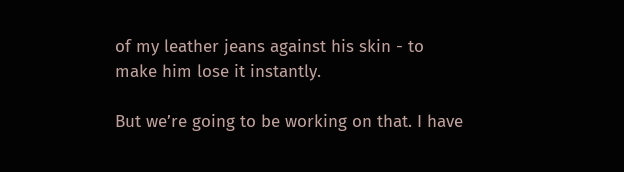of my leather jeans against his skin - to make him lose it instantly.

But we’re going to be working on that. I have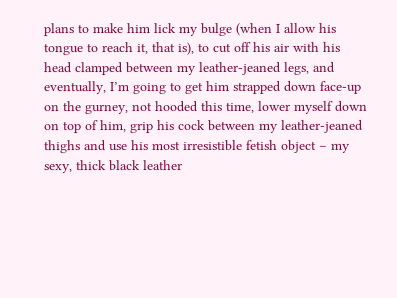plans to make him lick my bulge (when I allow his tongue to reach it, that is), to cut off his air with his head clamped between my leather-jeaned legs, and eventually, I’m going to get him strapped down face-up on the gurney, not hooded this time, lower myself down on top of him, grip his cock between my leather-jeaned thighs and use his most irresistible fetish object – my sexy, thick black leather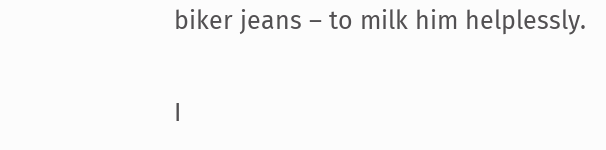biker jeans – to milk him helplessly.

I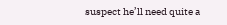suspect he’ll need quite a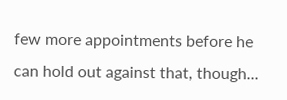few more appointments before he can hold out against that, though...